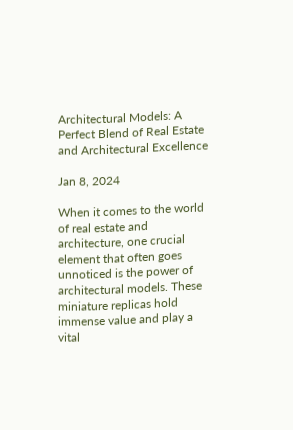Architectural Models: A Perfect Blend of Real Estate and Architectural Excellence

Jan 8, 2024

When it comes to the world of real estate and architecture, one crucial element that often goes unnoticed is the power of architectural models. These miniature replicas hold immense value and play a vital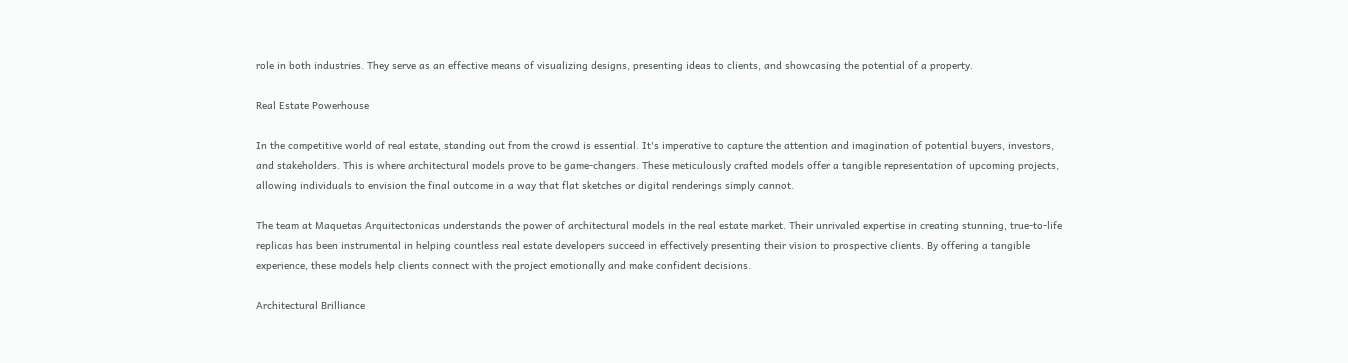role in both industries. They serve as an effective means of visualizing designs, presenting ideas to clients, and showcasing the potential of a property.

Real Estate Powerhouse

In the competitive world of real estate, standing out from the crowd is essential. It's imperative to capture the attention and imagination of potential buyers, investors, and stakeholders. This is where architectural models prove to be game-changers. These meticulously crafted models offer a tangible representation of upcoming projects, allowing individuals to envision the final outcome in a way that flat sketches or digital renderings simply cannot.

The team at Maquetas Arquitectonicas understands the power of architectural models in the real estate market. Their unrivaled expertise in creating stunning, true-to-life replicas has been instrumental in helping countless real estate developers succeed in effectively presenting their vision to prospective clients. By offering a tangible experience, these models help clients connect with the project emotionally and make confident decisions.

Architectural Brilliance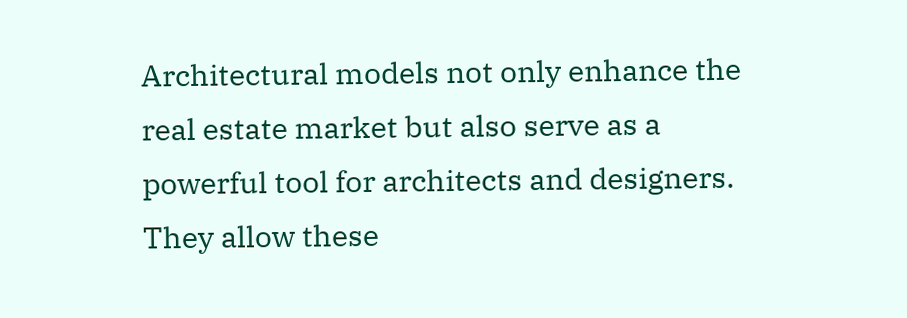Architectural models not only enhance the real estate market but also serve as a powerful tool for architects and designers. They allow these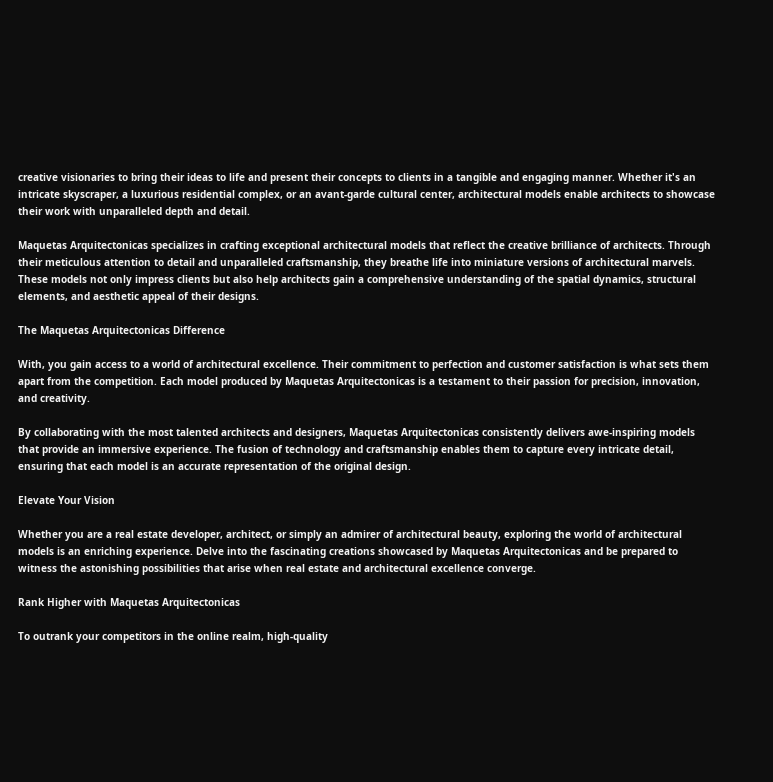creative visionaries to bring their ideas to life and present their concepts to clients in a tangible and engaging manner. Whether it's an intricate skyscraper, a luxurious residential complex, or an avant-garde cultural center, architectural models enable architects to showcase their work with unparalleled depth and detail.

Maquetas Arquitectonicas specializes in crafting exceptional architectural models that reflect the creative brilliance of architects. Through their meticulous attention to detail and unparalleled craftsmanship, they breathe life into miniature versions of architectural marvels. These models not only impress clients but also help architects gain a comprehensive understanding of the spatial dynamics, structural elements, and aesthetic appeal of their designs.

The Maquetas Arquitectonicas Difference

With, you gain access to a world of architectural excellence. Their commitment to perfection and customer satisfaction is what sets them apart from the competition. Each model produced by Maquetas Arquitectonicas is a testament to their passion for precision, innovation, and creativity.

By collaborating with the most talented architects and designers, Maquetas Arquitectonicas consistently delivers awe-inspiring models that provide an immersive experience. The fusion of technology and craftsmanship enables them to capture every intricate detail, ensuring that each model is an accurate representation of the original design.

Elevate Your Vision

Whether you are a real estate developer, architect, or simply an admirer of architectural beauty, exploring the world of architectural models is an enriching experience. Delve into the fascinating creations showcased by Maquetas Arquitectonicas and be prepared to witness the astonishing possibilities that arise when real estate and architectural excellence converge.

Rank Higher with Maquetas Arquitectonicas

To outrank your competitors in the online realm, high-quality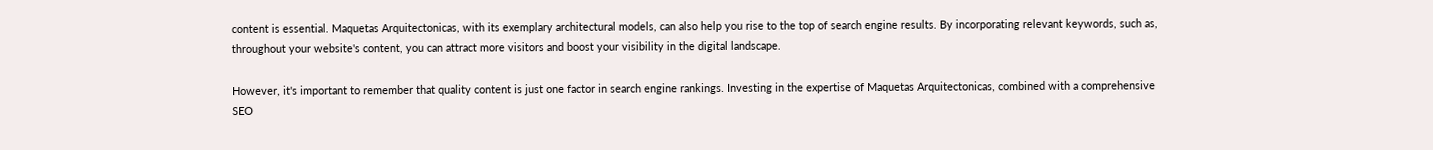content is essential. Maquetas Arquitectonicas, with its exemplary architectural models, can also help you rise to the top of search engine results. By incorporating relevant keywords, such as, throughout your website's content, you can attract more visitors and boost your visibility in the digital landscape.

However, it's important to remember that quality content is just one factor in search engine rankings. Investing in the expertise of Maquetas Arquitectonicas, combined with a comprehensive SEO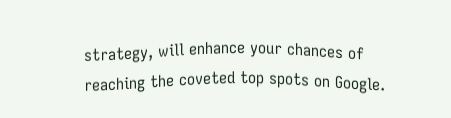strategy, will enhance your chances of reaching the coveted top spots on Google.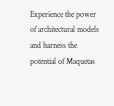Experience the power of architectural models and harness the potential of Maquetas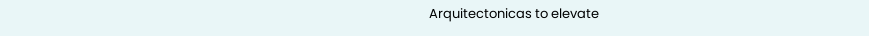Arquitectonicas to elevate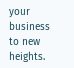your business to new heights.